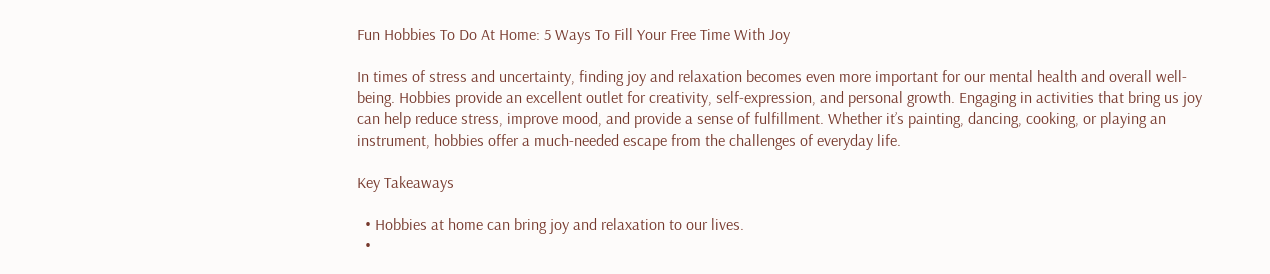Fun Hobbies To Do At Home: 5 Ways To Fill Your Free Time With Joy

In times of stress and uncertainty, finding joy and relaxation becomes even more important for our mental health and overall well-being. Hobbies provide an excellent outlet for creativity, self-expression, and personal growth. Engaging in activities that bring us joy can help reduce stress, improve mood, and provide a sense of fulfillment. Whether it’s painting, dancing, cooking, or playing an instrument, hobbies offer a much-needed escape from the challenges of everyday life.

Key Takeaways

  • Hobbies at home can bring joy and relaxation to our lives.
  •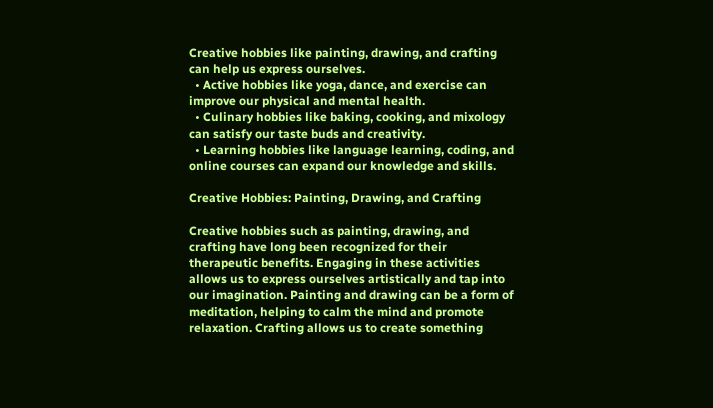Creative hobbies like painting, drawing, and crafting can help us express ourselves.
  • Active hobbies like yoga, dance, and exercise can improve our physical and mental health.
  • Culinary hobbies like baking, cooking, and mixology can satisfy our taste buds and creativity.
  • Learning hobbies like language learning, coding, and online courses can expand our knowledge and skills.

Creative Hobbies: Painting, Drawing, and Crafting

Creative hobbies such as painting, drawing, and crafting have long been recognized for their therapeutic benefits. Engaging in these activities allows us to express ourselves artistically and tap into our imagination. Painting and drawing can be a form of meditation, helping to calm the mind and promote relaxation. Crafting allows us to create something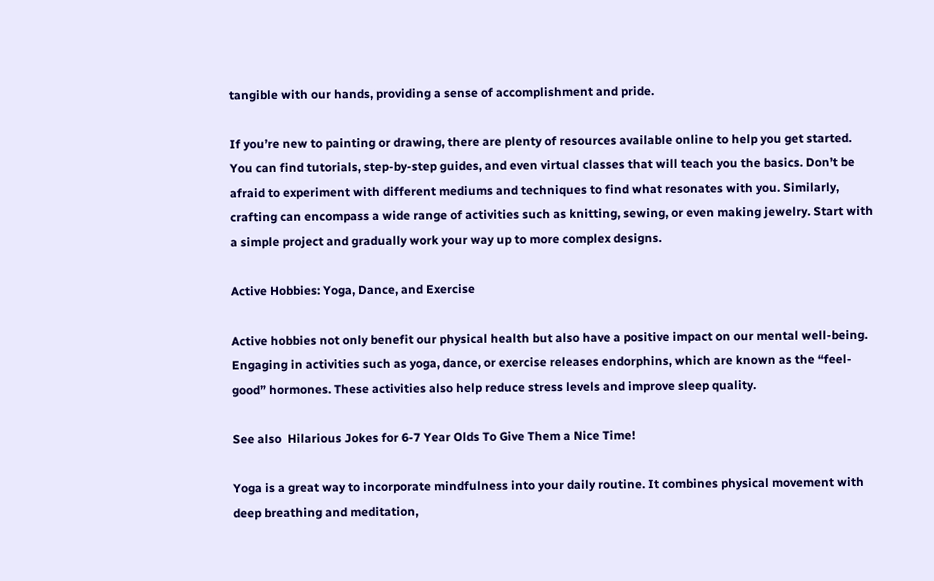tangible with our hands, providing a sense of accomplishment and pride.

If you’re new to painting or drawing, there are plenty of resources available online to help you get started. You can find tutorials, step-by-step guides, and even virtual classes that will teach you the basics. Don’t be afraid to experiment with different mediums and techniques to find what resonates with you. Similarly, crafting can encompass a wide range of activities such as knitting, sewing, or even making jewelry. Start with a simple project and gradually work your way up to more complex designs.

Active Hobbies: Yoga, Dance, and Exercise

Active hobbies not only benefit our physical health but also have a positive impact on our mental well-being. Engaging in activities such as yoga, dance, or exercise releases endorphins, which are known as the “feel-good” hormones. These activities also help reduce stress levels and improve sleep quality.

See also  Hilarious Jokes for 6-7 Year Olds To Give Them a Nice Time!

Yoga is a great way to incorporate mindfulness into your daily routine. It combines physical movement with deep breathing and meditation,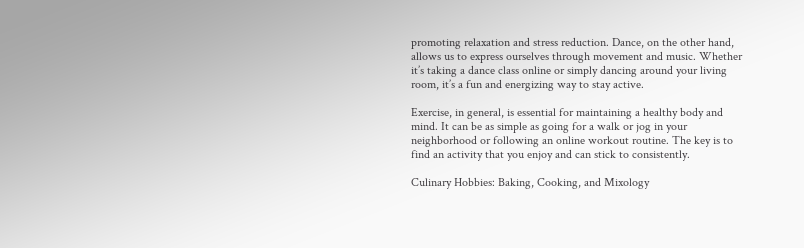promoting relaxation and stress reduction. Dance, on the other hand, allows us to express ourselves through movement and music. Whether it’s taking a dance class online or simply dancing around your living room, it’s a fun and energizing way to stay active.

Exercise, in general, is essential for maintaining a healthy body and mind. It can be as simple as going for a walk or jog in your neighborhood or following an online workout routine. The key is to find an activity that you enjoy and can stick to consistently.

Culinary Hobbies: Baking, Cooking, and Mixology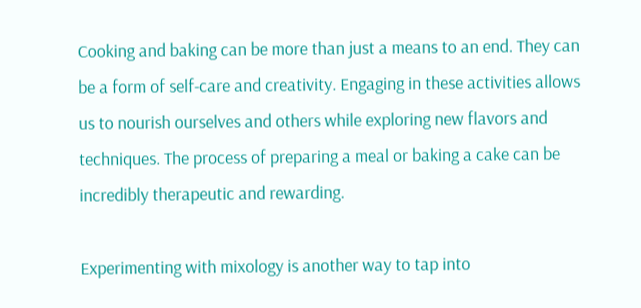Cooking and baking can be more than just a means to an end. They can be a form of self-care and creativity. Engaging in these activities allows us to nourish ourselves and others while exploring new flavors and techniques. The process of preparing a meal or baking a cake can be incredibly therapeutic and rewarding.

Experimenting with mixology is another way to tap into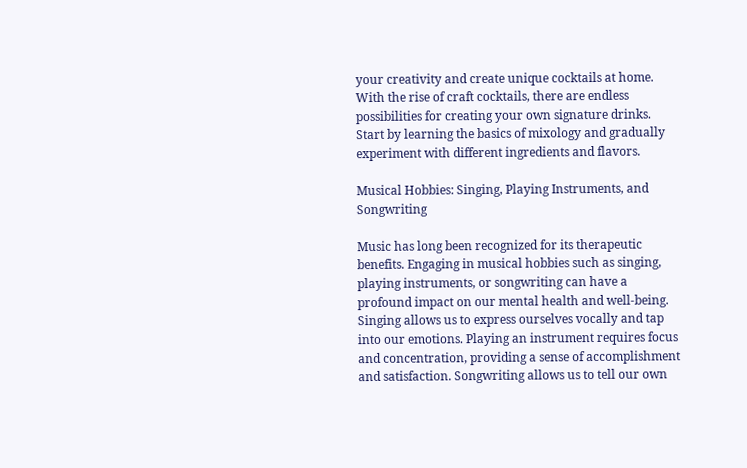your creativity and create unique cocktails at home. With the rise of craft cocktails, there are endless possibilities for creating your own signature drinks. Start by learning the basics of mixology and gradually experiment with different ingredients and flavors.

Musical Hobbies: Singing, Playing Instruments, and Songwriting

Music has long been recognized for its therapeutic benefits. Engaging in musical hobbies such as singing, playing instruments, or songwriting can have a profound impact on our mental health and well-being. Singing allows us to express ourselves vocally and tap into our emotions. Playing an instrument requires focus and concentration, providing a sense of accomplishment and satisfaction. Songwriting allows us to tell our own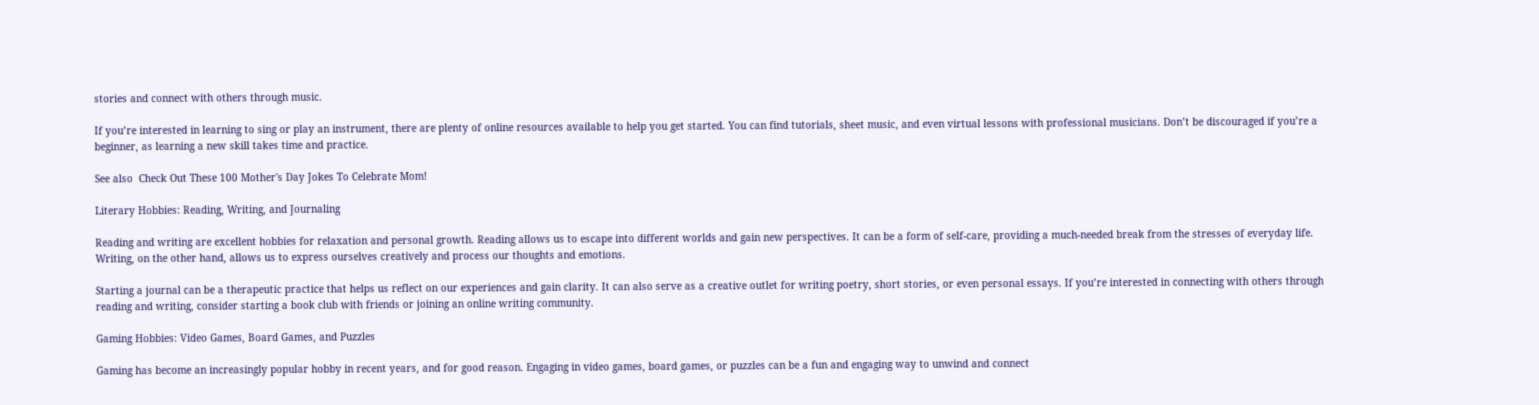stories and connect with others through music.

If you’re interested in learning to sing or play an instrument, there are plenty of online resources available to help you get started. You can find tutorials, sheet music, and even virtual lessons with professional musicians. Don’t be discouraged if you’re a beginner, as learning a new skill takes time and practice.

See also  Check Out These 100 Mother's Day Jokes To Celebrate Mom!

Literary Hobbies: Reading, Writing, and Journaling

Reading and writing are excellent hobbies for relaxation and personal growth. Reading allows us to escape into different worlds and gain new perspectives. It can be a form of self-care, providing a much-needed break from the stresses of everyday life. Writing, on the other hand, allows us to express ourselves creatively and process our thoughts and emotions.

Starting a journal can be a therapeutic practice that helps us reflect on our experiences and gain clarity. It can also serve as a creative outlet for writing poetry, short stories, or even personal essays. If you’re interested in connecting with others through reading and writing, consider starting a book club with friends or joining an online writing community.

Gaming Hobbies: Video Games, Board Games, and Puzzles

Gaming has become an increasingly popular hobby in recent years, and for good reason. Engaging in video games, board games, or puzzles can be a fun and engaging way to unwind and connect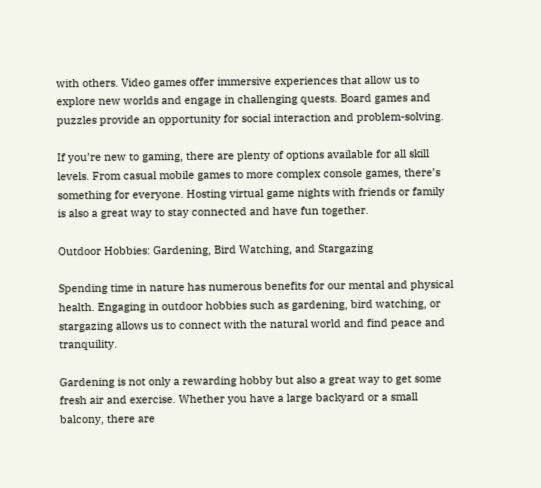with others. Video games offer immersive experiences that allow us to explore new worlds and engage in challenging quests. Board games and puzzles provide an opportunity for social interaction and problem-solving.

If you’re new to gaming, there are plenty of options available for all skill levels. From casual mobile games to more complex console games, there’s something for everyone. Hosting virtual game nights with friends or family is also a great way to stay connected and have fun together.

Outdoor Hobbies: Gardening, Bird Watching, and Stargazing

Spending time in nature has numerous benefits for our mental and physical health. Engaging in outdoor hobbies such as gardening, bird watching, or stargazing allows us to connect with the natural world and find peace and tranquility.

Gardening is not only a rewarding hobby but also a great way to get some fresh air and exercise. Whether you have a large backyard or a small balcony, there are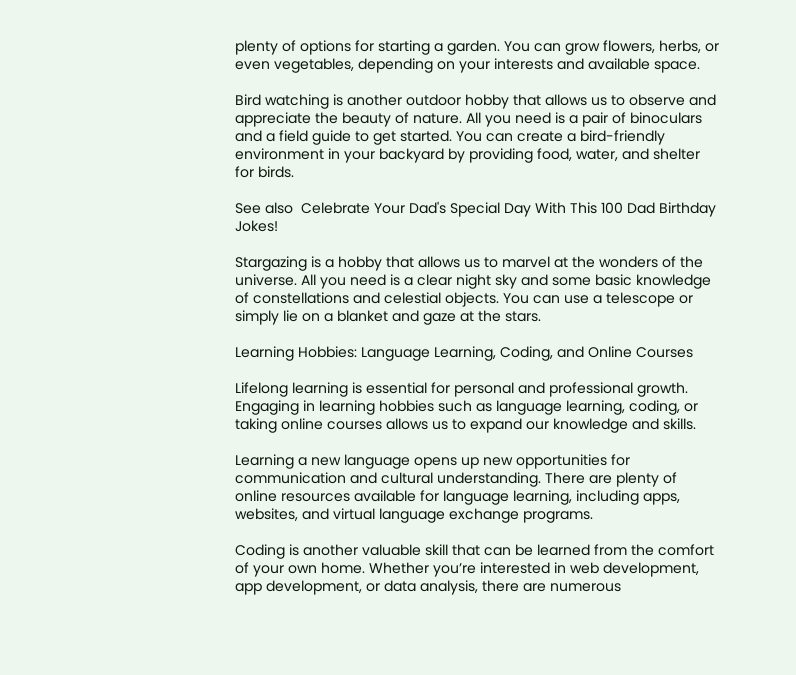plenty of options for starting a garden. You can grow flowers, herbs, or even vegetables, depending on your interests and available space.

Bird watching is another outdoor hobby that allows us to observe and appreciate the beauty of nature. All you need is a pair of binoculars and a field guide to get started. You can create a bird-friendly environment in your backyard by providing food, water, and shelter for birds.

See also  Celebrate Your Dad's Special Day With This 100 Dad Birthday Jokes!

Stargazing is a hobby that allows us to marvel at the wonders of the universe. All you need is a clear night sky and some basic knowledge of constellations and celestial objects. You can use a telescope or simply lie on a blanket and gaze at the stars.

Learning Hobbies: Language Learning, Coding, and Online Courses

Lifelong learning is essential for personal and professional growth. Engaging in learning hobbies such as language learning, coding, or taking online courses allows us to expand our knowledge and skills.

Learning a new language opens up new opportunities for communication and cultural understanding. There are plenty of online resources available for language learning, including apps, websites, and virtual language exchange programs.

Coding is another valuable skill that can be learned from the comfort of your own home. Whether you’re interested in web development, app development, or data analysis, there are numerous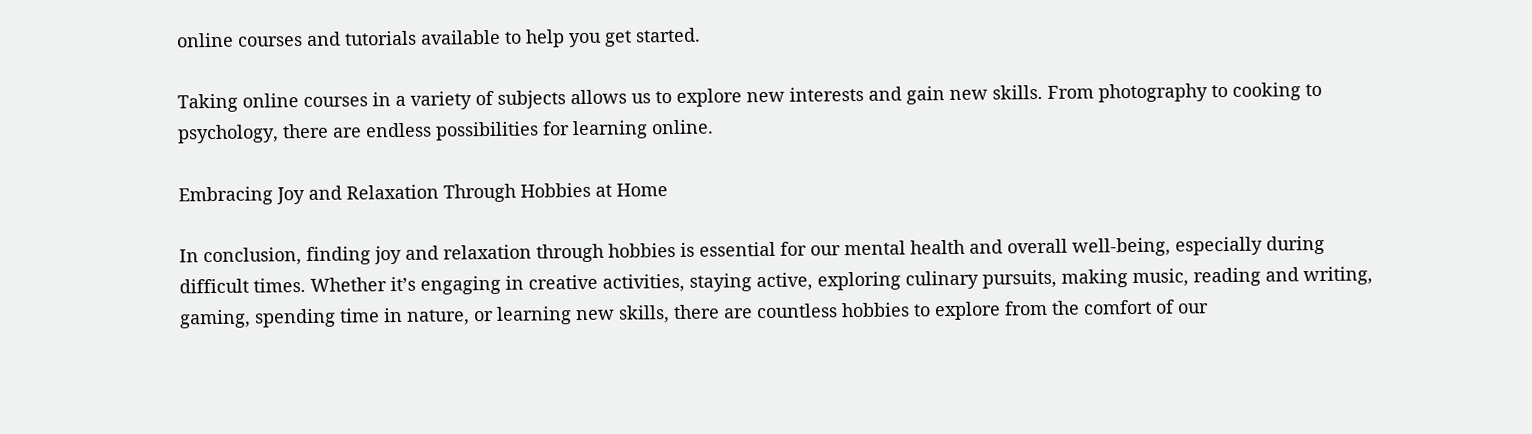online courses and tutorials available to help you get started.

Taking online courses in a variety of subjects allows us to explore new interests and gain new skills. From photography to cooking to psychology, there are endless possibilities for learning online.

Embracing Joy and Relaxation Through Hobbies at Home

In conclusion, finding joy and relaxation through hobbies is essential for our mental health and overall well-being, especially during difficult times. Whether it’s engaging in creative activities, staying active, exploring culinary pursuits, making music, reading and writing, gaming, spending time in nature, or learning new skills, there are countless hobbies to explore from the comfort of our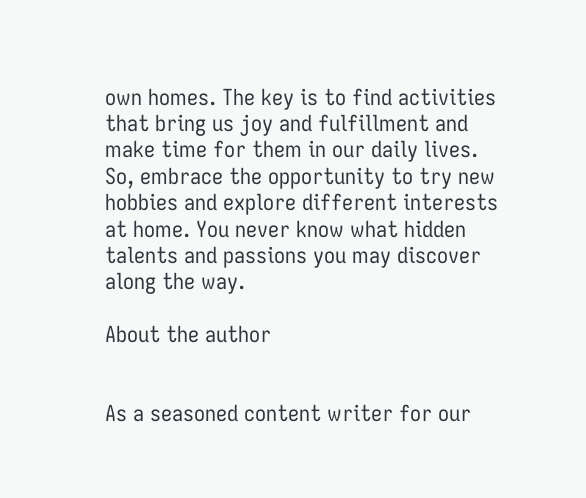own homes. The key is to find activities that bring us joy and fulfillment and make time for them in our daily lives. So, embrace the opportunity to try new hobbies and explore different interests at home. You never know what hidden talents and passions you may discover along the way.

About the author


As a seasoned content writer for our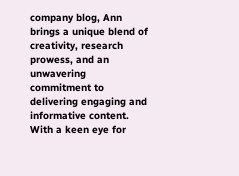company blog, Ann brings a unique blend of creativity, research prowess, and an unwavering commitment to delivering engaging and informative content. With a keen eye for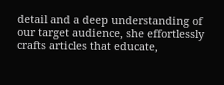detail and a deep understanding of our target audience, she effortlessly crafts articles that educate,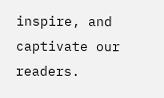inspire, and captivate our readers.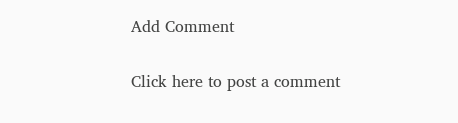Add Comment

Click here to post a comment